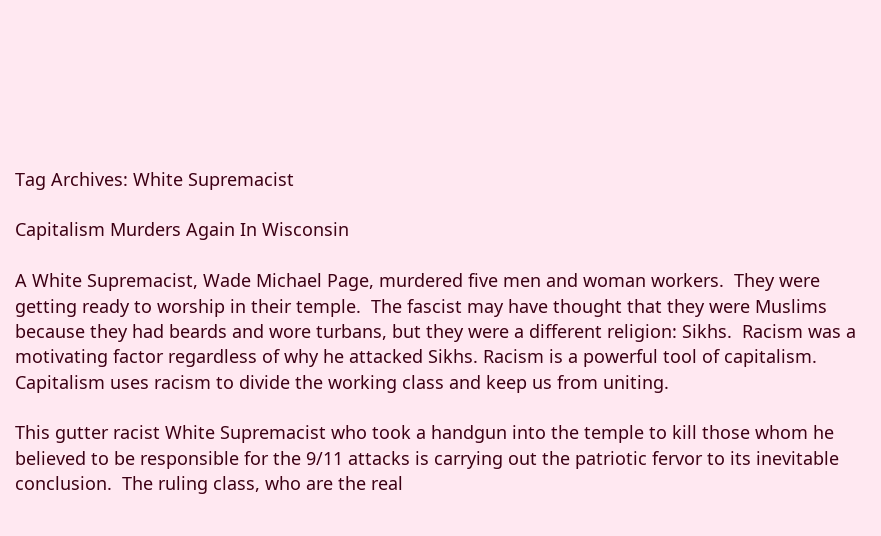Tag Archives: White Supremacist

Capitalism Murders Again In Wisconsin

A White Supremacist, Wade Michael Page, murdered five men and woman workers.  They were getting ready to worship in their temple.  The fascist may have thought that they were Muslims because they had beards and wore turbans, but they were a different religion: Sikhs.  Racism was a motivating factor regardless of why he attacked Sikhs. Racism is a powerful tool of capitalism.  Capitalism uses racism to divide the working class and keep us from uniting.

This gutter racist White Supremacist who took a handgun into the temple to kill those whom he believed to be responsible for the 9/11 attacks is carrying out the patriotic fervor to its inevitable conclusion.  The ruling class, who are the real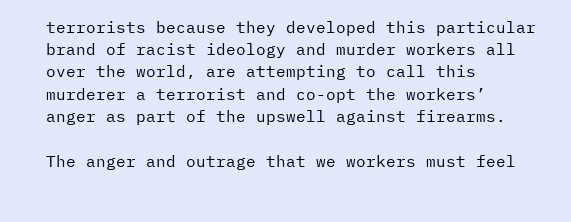terrorists because they developed this particular brand of racist ideology and murder workers all over the world, are attempting to call this murderer a terrorist and co-opt the workers’ anger as part of the upswell against firearms.

The anger and outrage that we workers must feel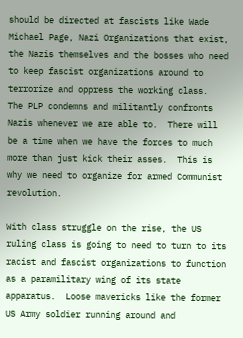should be directed at fascists like Wade Michael Page, Nazi Organizations that exist, the Nazis themselves and the bosses who need to keep fascist organizations around to terrorize and oppress the working class.  The PLP condemns and militantly confronts Nazis whenever we are able to.  There will be a time when we have the forces to much more than just kick their asses.  This is why we need to organize for armed Communist revolution.

With class struggle on the rise, the US ruling class is going to need to turn to its racist and fascist organizations to function as a paramilitary wing of its state apparatus.  Loose mavericks like the former US Army soldier running around and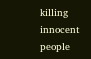killing innocent people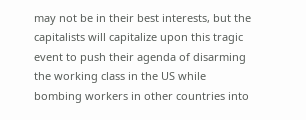may not be in their best interests, but the capitalists will capitalize upon this tragic event to push their agenda of disarming the working class in the US while bombing workers in other countries into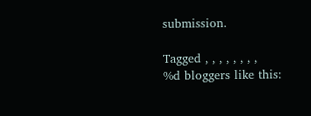submission.

Tagged , , , , , , , ,
%d bloggers like this: